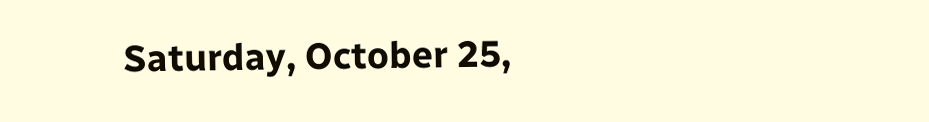Saturday, October 25,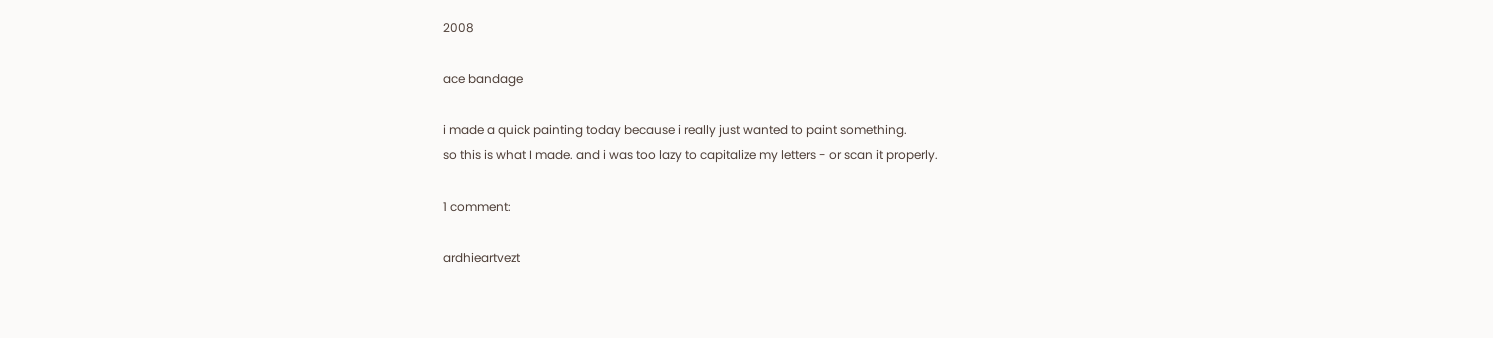2008

ace bandage

i made a quick painting today because i really just wanted to paint something.
so this is what I made. and i was too lazy to capitalize my letters - or scan it properly.

1 comment:

ardhieartvezt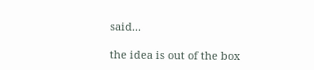said...

the idea is out of the box